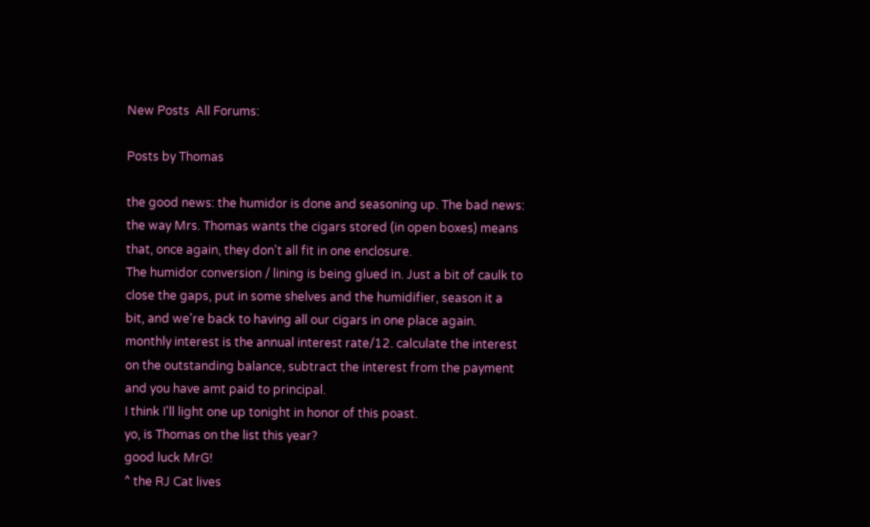New Posts  All Forums:

Posts by Thomas

the good news: the humidor is done and seasoning up. The bad news: the way Mrs. Thomas wants the cigars stored (in open boxes) means that, once again, they don't all fit in one enclosure.
The humidor conversion / lining is being glued in. Just a bit of caulk to close the gaps, put in some shelves and the humidifier, season it a bit, and we're back to having all our cigars in one place again.
monthly interest is the annual interest rate/12. calculate the interest on the outstanding balance, subtract the interest from the payment and you have amt paid to principal.
I think I'll light one up tonight in honor of this poast.
yo, is Thomas on the list this year?
good luck MrG!
^ the RJ Cat lives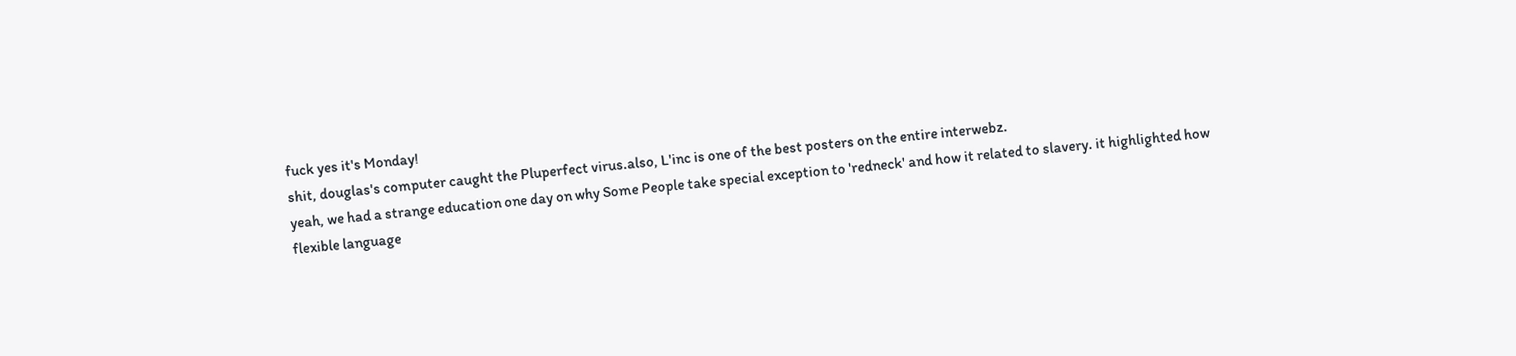fuck yes it's Monday!
shit, douglas's computer caught the Pluperfect virus.also, L'inc is one of the best posters on the entire interwebz.
yeah, we had a strange education one day on why Some People take special exception to 'redneck' and how it related to slavery. it highlighted how flexible language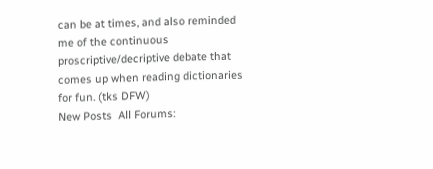can be at times, and also reminded me of the continuous proscriptive/decriptive debate that comes up when reading dictionaries for fun. (tks DFW)
New Posts  All Forums: